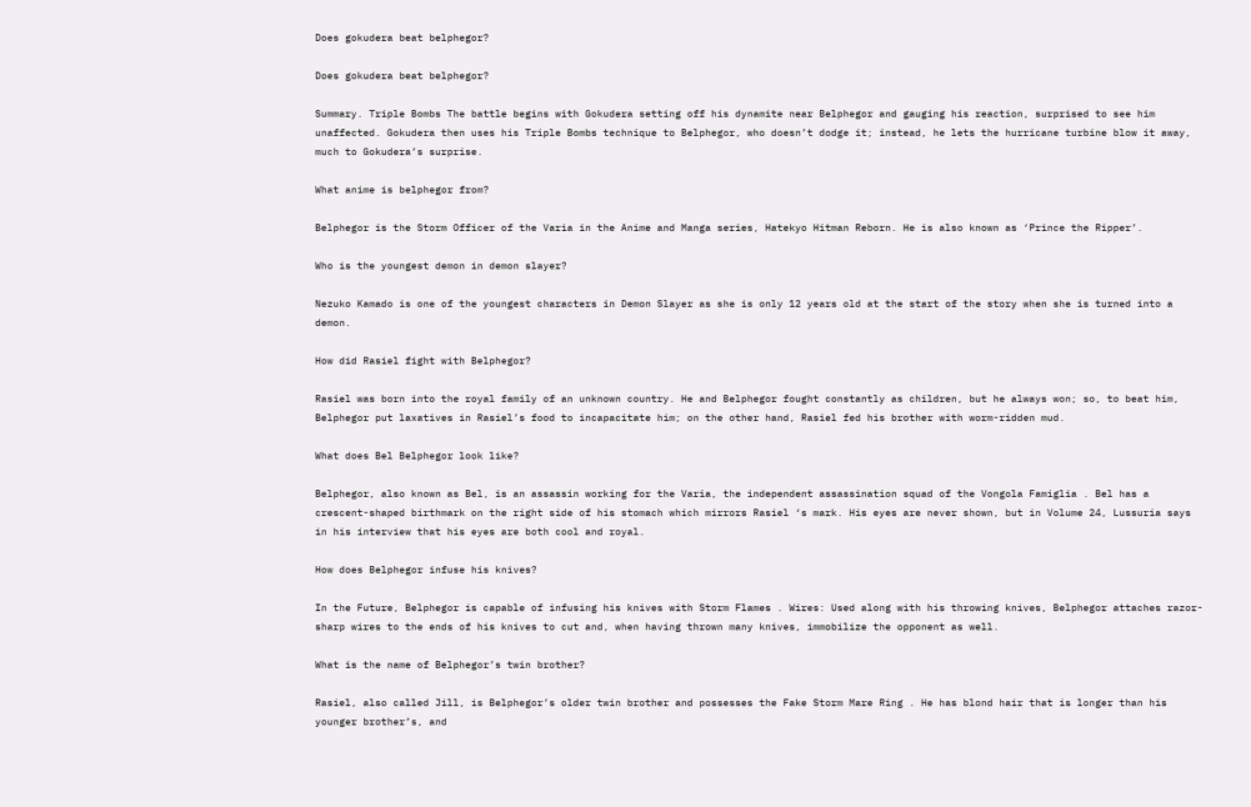Does gokudera beat belphegor?

Does gokudera beat belphegor?

Summary. Triple Bombs The battle begins with Gokudera setting off his dynamite near Belphegor and gauging his reaction, surprised to see him unaffected. Gokudera then uses his Triple Bombs technique to Belphegor, who doesn’t dodge it; instead, he lets the hurricane turbine blow it away, much to Gokudera’s surprise.

What anime is belphegor from?

Belphegor is the Storm Officer of the Varia in the Anime and Manga series, Hatekyo Hitman Reborn. He is also known as ‘Prince the Ripper’.

Who is the youngest demon in demon slayer?

Nezuko Kamado is one of the youngest characters in Demon Slayer as she is only 12 years old at the start of the story when she is turned into a demon.

How did Rasiel fight with Belphegor?

Rasiel was born into the royal family of an unknown country. He and Belphegor fought constantly as children, but he always won; so, to beat him, Belphegor put laxatives in Rasiel’s food to incapacitate him; on the other hand, Rasiel fed his brother with worm-ridden mud.

What does Bel Belphegor look like?

Belphegor, also known as Bel, is an assassin working for the Varia, the independent assassination squad of the Vongola Famiglia . Bel has a crescent-shaped birthmark on the right side of his stomach which mirrors Rasiel ‘s mark. His eyes are never shown, but in Volume 24, Lussuria says in his interview that his eyes are both cool and royal.

How does Belphegor infuse his knives?

In the Future, Belphegor is capable of infusing his knives with Storm Flames . Wires: Used along with his throwing knives, Belphegor attaches razor-sharp wires to the ends of his knives to cut and, when having thrown many knives, immobilize the opponent as well.

What is the name of Belphegor’s twin brother?

Rasiel, also called Jill, is Belphegor’s older twin brother and possesses the Fake Storm Mare Ring . He has blond hair that is longer than his younger brother’s, and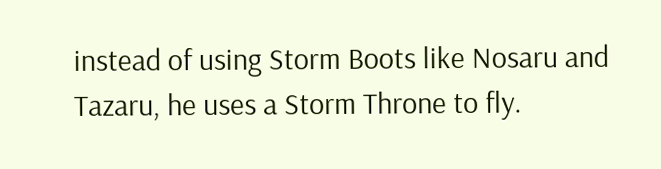instead of using Storm Boots like Nosaru and Tazaru, he uses a Storm Throne to fly.